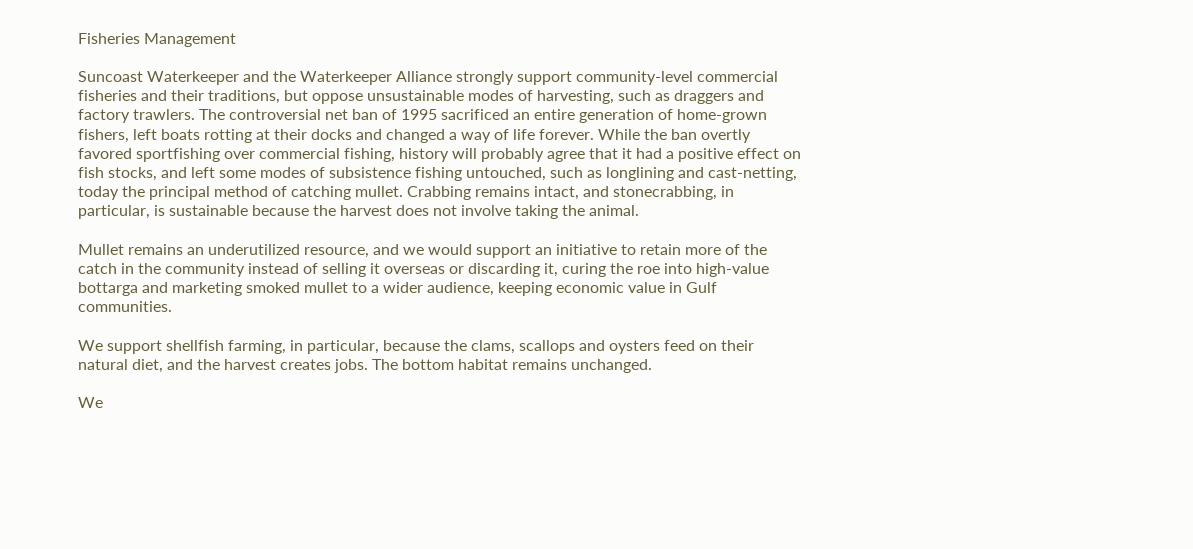Fisheries Management

Suncoast Waterkeeper and the Waterkeeper Alliance strongly support community-level commercial fisheries and their traditions, but oppose unsustainable modes of harvesting, such as draggers and factory trawlers. The controversial net ban of 1995 sacrificed an entire generation of home-grown fishers, left boats rotting at their docks and changed a way of life forever. While the ban overtly favored sportfishing over commercial fishing, history will probably agree that it had a positive effect on fish stocks, and left some modes of subsistence fishing untouched, such as longlining and cast-netting, today the principal method of catching mullet. Crabbing remains intact, and stonecrabbing, in particular, is sustainable because the harvest does not involve taking the animal.

Mullet remains an underutilized resource, and we would support an initiative to retain more of the catch in the community instead of selling it overseas or discarding it, curing the roe into high-value bottarga and marketing smoked mullet to a wider audience, keeping economic value in Gulf communities.

We support shellfish farming, in particular, because the clams, scallops and oysters feed on their natural diet, and the harvest creates jobs. The bottom habitat remains unchanged.

We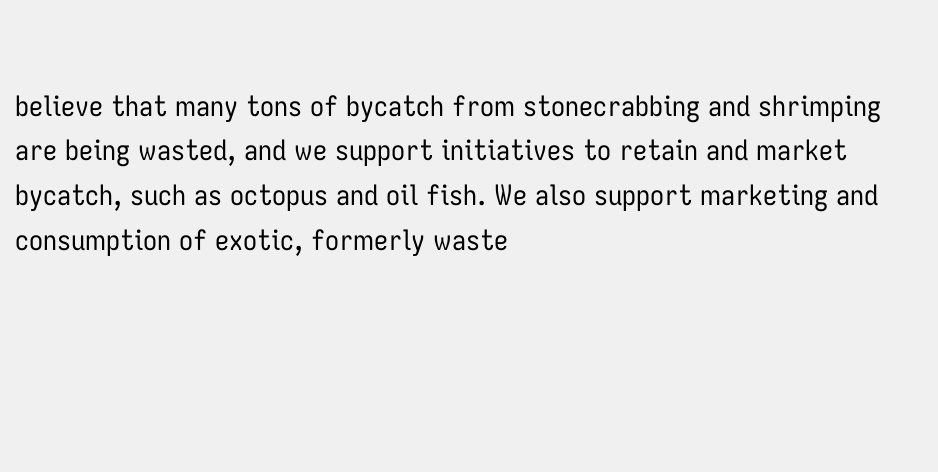believe that many tons of bycatch from stonecrabbing and shrimping are being wasted, and we support initiatives to retain and market bycatch, such as octopus and oil fish. We also support marketing and consumption of exotic, formerly waste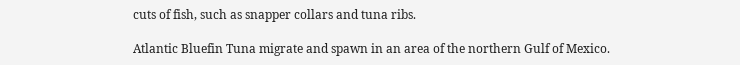cuts of fish, such as snapper collars and tuna ribs.

Atlantic Bluefin Tuna migrate and spawn in an area of the northern Gulf of Mexico.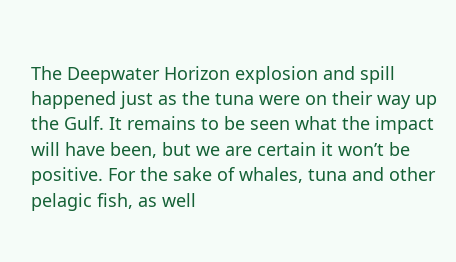The Deepwater Horizon explosion and spill happened just as the tuna were on their way up the Gulf. It remains to be seen what the impact will have been, but we are certain it won’t be positive. For the sake of whales, tuna and other pelagic fish, as well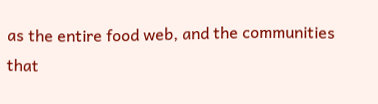as the entire food web, and the communities that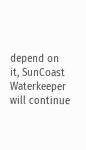depend on it, SunCoast Waterkeeper will continue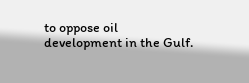to oppose oil development in the Gulf.